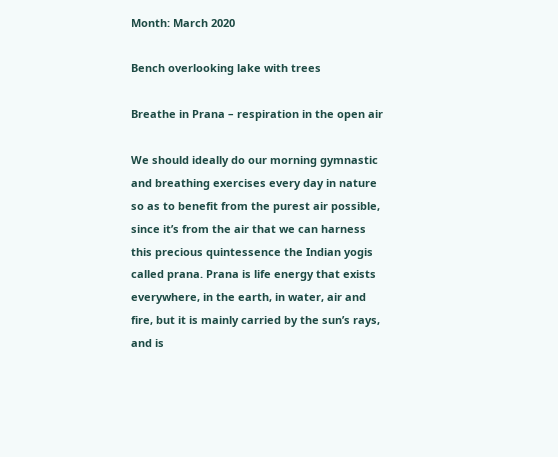Month: March 2020

Bench overlooking lake with trees

Breathe in Prana – respiration in the open air

We should ideally do our morning gymnastic and breathing exercises every day in nature so as to benefit from the purest air possible, since it’s from the air that we can harness this precious quintessence the Indian yogis called prana. Prana is life energy that exists everywhere, in the earth, in water, air and fire, but it is mainly carried by the sun’s rays, and is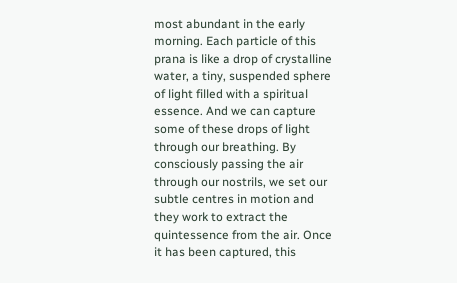most abundant in the early morning. Each particle of this prana is like a drop of crystalline water, a tiny, suspended sphere of light filled with a spiritual essence. And we can capture some of these drops of light through our breathing. By consciously passing the air through our nostrils, we set our subtle centres in motion and they work to extract the quintessence from the air. Once it has been captured, this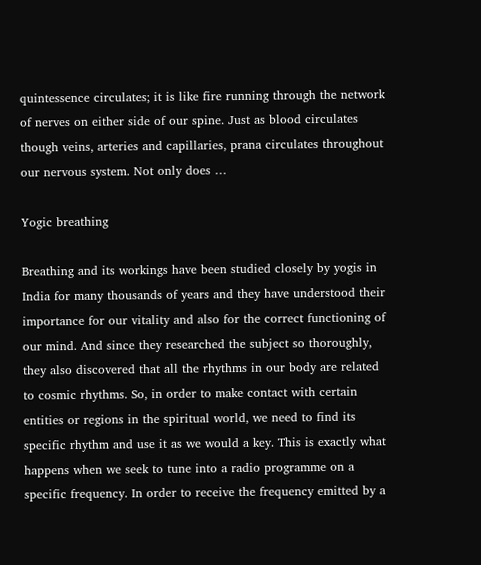quintessence circulates; it is like fire running through the network of nerves on either side of our spine. Just as blood circulates though veins, arteries and capillaries, prana circulates throughout our nervous system. Not only does …

Yogic breathing

Breathing and its workings have been studied closely by yogis in India for many thousands of years and they have understood their importance for our vitality and also for the correct functioning of our mind. And since they researched the subject so thoroughly, they also discovered that all the rhythms in our body are related to cosmic rhythms. So, in order to make contact with certain entities or regions in the spiritual world, we need to find its specific rhythm and use it as we would a key. This is exactly what happens when we seek to tune into a radio programme on a specific frequency. In order to receive the frequency emitted by a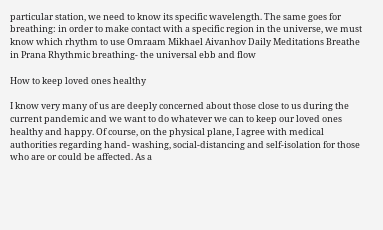particular station, we need to know its specific wavelength. The same goes for breathing: in order to make contact with a specific region in the universe, we must know which rhythm to use Omraam Mikhael Aivanhov Daily Meditations Breathe in Prana Rhythmic breathing- the universal ebb and flow

How to keep loved ones healthy

I know very many of us are deeply concerned about those close to us during the current pandemic and we want to do whatever we can to keep our loved ones healthy and happy. Of course, on the physical plane, I agree with medical authorities regarding hand- washing, social-distancing and self-isolation for those who are or could be affected. As a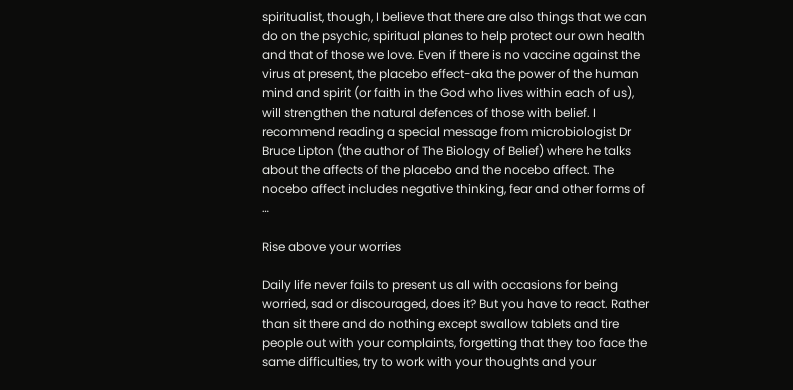spiritualist, though, I believe that there are also things that we can do on the psychic, spiritual planes to help protect our own health and that of those we love. Even if there is no vaccine against the virus at present, the placebo effect-aka the power of the human mind and spirit (or faith in the God who lives within each of us), will strengthen the natural defences of those with belief. I recommend reading a special message from microbiologist Dr Bruce Lipton (the author of The Biology of Belief) where he talks about the affects of the placebo and the nocebo affect. The nocebo affect includes negative thinking, fear and other forms of …

Rise above your worries

Daily life never fails to present us all with occasions for being worried, sad or discouraged, does it? But you have to react. Rather than sit there and do nothing except swallow tablets and tire people out with your complaints, forgetting that they too face the same difficulties, try to work with your thoughts and your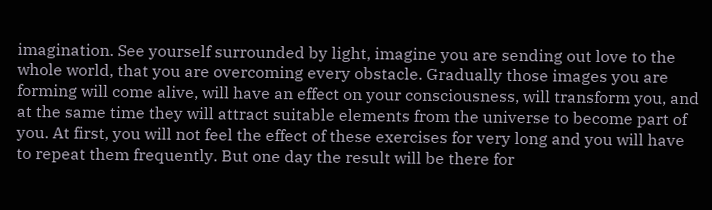imagination. See yourself surrounded by light, imagine you are sending out love to the whole world, that you are overcoming every obstacle. Gradually those images you are forming will come alive, will have an effect on your consciousness, will transform you, and at the same time they will attract suitable elements from the universe to become part of you. At first, you will not feel the effect of these exercises for very long and you will have to repeat them frequently. But one day the result will be there for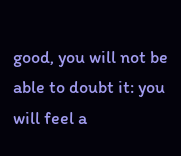good, you will not be able to doubt it: you will feel a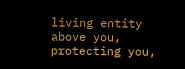living entity above you, protecting you,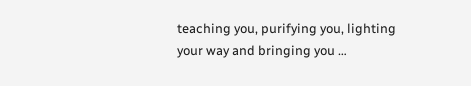teaching you, purifying you, lighting your way and bringing you …